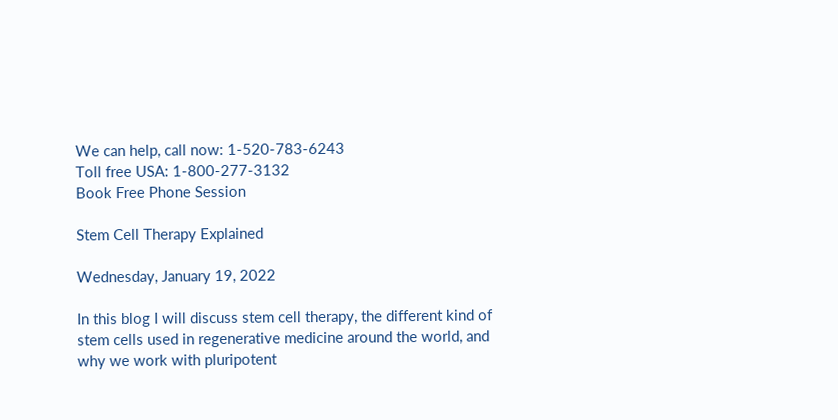We can help, call now: 1-520-783-6243
Toll free USA: 1-800-277-3132
Book Free Phone Session

Stem Cell Therapy Explained

Wednesday, January 19, 2022

In this blog I will discuss stem cell therapy, the different kind of stem cells used in regenerative medicine around the world, and why we work with pluripotent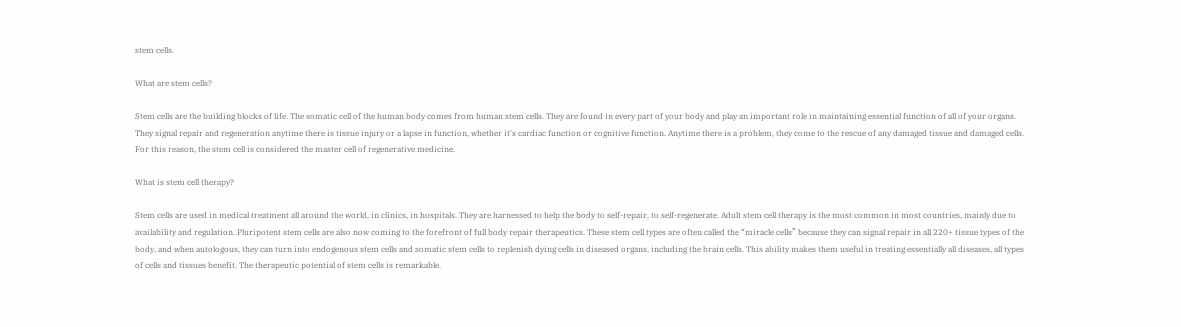stem cells.

What are stem cells?

Stem cells are the building blocks of life. The somatic cell of the human body comes from human stem cells. They are found in every part of your body and play an important role in maintaining essential function of all of your organs. They signal repair and regeneration anytime there is tissue injury or a lapse in function, whether it's cardiac function or cognitive function. Anytime there is a problem, they come to the rescue of any damaged tissue and damaged cells. For this reason, the stem cell is considered the master cell of regenerative medicine.

What is stem cell therapy?

Stem cells are used in medical treatment all around the world, in clinics, in hospitals. They are harnessed to help the body to self-repair, to self-regenerate. Adult stem cell therapy is the most common in most countries, mainly due to availability and regulation. Pluripotent stem cells are also now coming to the forefront of full body repair therapeutics. These stem cell types are often called the “miracle cells” because they can signal repair in all 220+ tissue types of the body, and when autologous, they can turn into endogenous stem cells and somatic stem cells to replenish dying cells in diseased organs, including the brain cells. This ability makes them useful in treating essentially all diseases, all types of cells and tissues benefit. The therapeutic potential of stem cells is remarkable.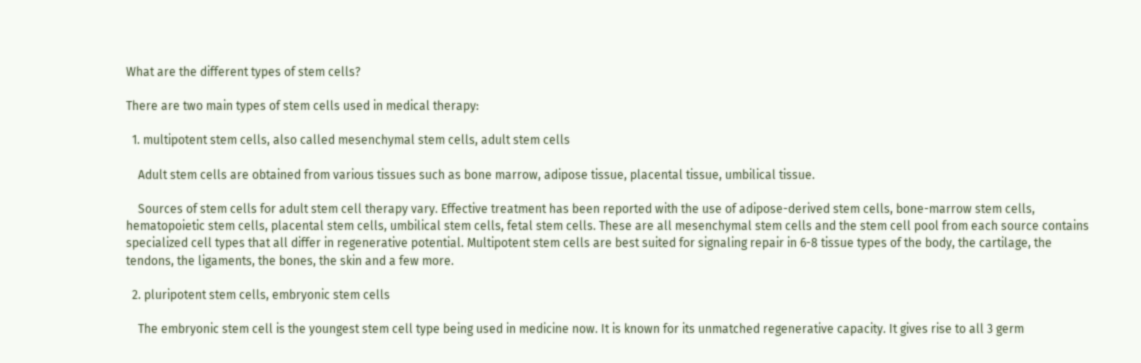What are the different types of stem cells?

There are two main types of stem cells used in medical therapy:

  1. multipotent stem cells, also called mesenchymal stem cells, adult stem cells

    Adult stem cells are obtained from various tissues such as bone marrow, adipose tissue, placental tissue, umbilical tissue.

    Sources of stem cells for adult stem cell therapy vary. Effective treatment has been reported with the use of adipose-derived stem cells, bone-marrow stem cells, hematopoietic stem cells, placental stem cells, umbilical stem cells, fetal stem cells. These are all mesenchymal stem cells and the stem cell pool from each source contains specialized cell types that all differ in regenerative potential. Multipotent stem cells are best suited for signaling repair in 6-8 tissue types of the body, the cartilage, the tendons, the ligaments, the bones, the skin and a few more.

  2. pluripotent stem cells, embryonic stem cells

    The embryonic stem cell is the youngest stem cell type being used in medicine now. It is known for its unmatched regenerative capacity. It gives rise to all 3 germ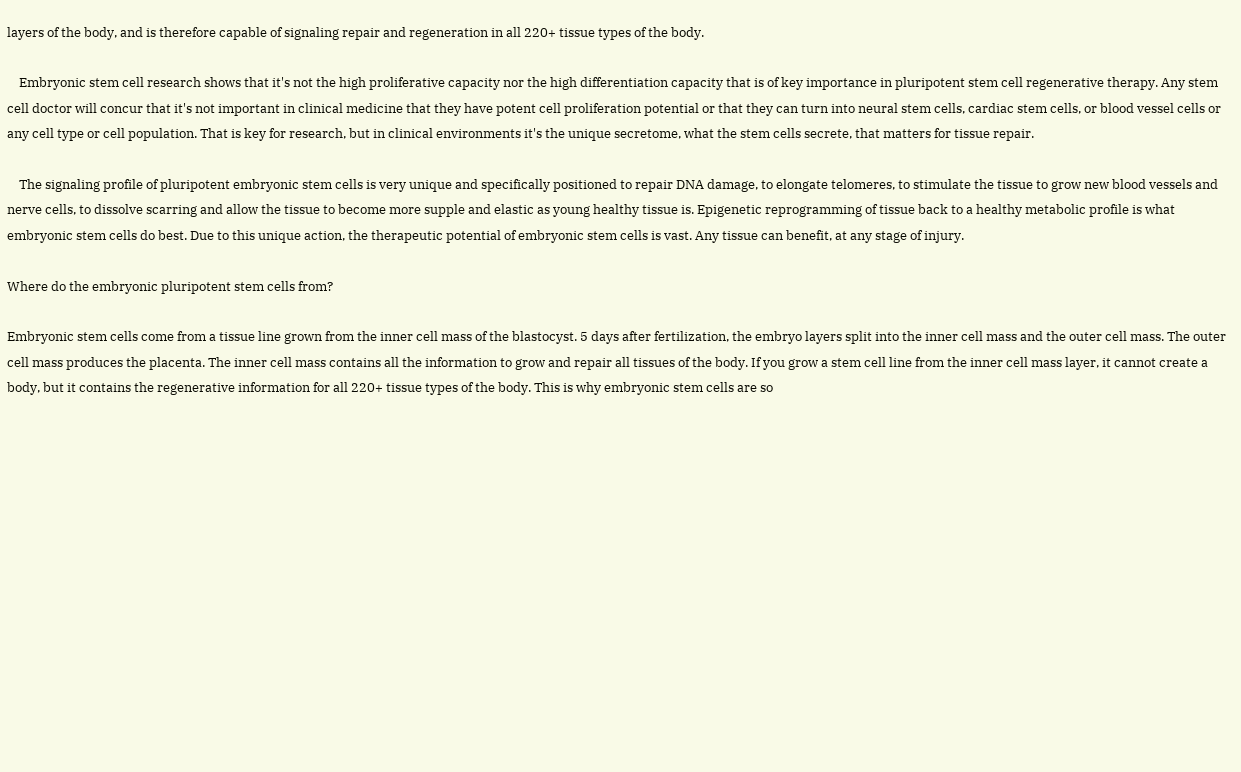layers of the body, and is therefore capable of signaling repair and regeneration in all 220+ tissue types of the body.

    Embryonic stem cell research shows that it's not the high proliferative capacity nor the high differentiation capacity that is of key importance in pluripotent stem cell regenerative therapy. Any stem cell doctor will concur that it's not important in clinical medicine that they have potent cell proliferation potential or that they can turn into neural stem cells, cardiac stem cells, or blood vessel cells or any cell type or cell population. That is key for research, but in clinical environments it's the unique secretome, what the stem cells secrete, that matters for tissue repair.

    The signaling profile of pluripotent embryonic stem cells is very unique and specifically positioned to repair DNA damage, to elongate telomeres, to stimulate the tissue to grow new blood vessels and nerve cells, to dissolve scarring and allow the tissue to become more supple and elastic as young healthy tissue is. Epigenetic reprogramming of tissue back to a healthy metabolic profile is what embryonic stem cells do best. Due to this unique action, the therapeutic potential of embryonic stem cells is vast. Any tissue can benefit, at any stage of injury.

Where do the embryonic pluripotent stem cells from?

Embryonic stem cells come from a tissue line grown from the inner cell mass of the blastocyst. 5 days after fertilization, the embryo layers split into the inner cell mass and the outer cell mass. The outer cell mass produces the placenta. The inner cell mass contains all the information to grow and repair all tissues of the body. If you grow a stem cell line from the inner cell mass layer, it cannot create a body, but it contains the regenerative information for all 220+ tissue types of the body. This is why embryonic stem cells are so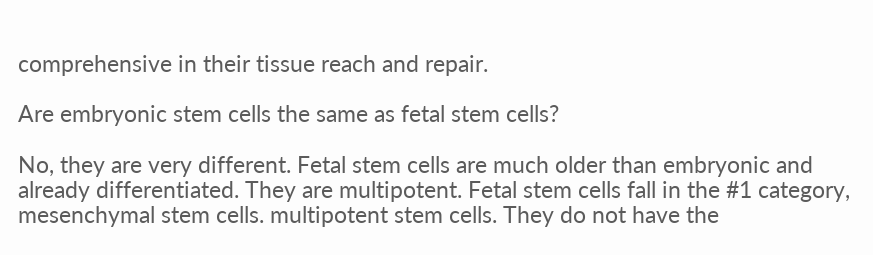comprehensive in their tissue reach and repair.

Are embryonic stem cells the same as fetal stem cells?

No, they are very different. Fetal stem cells are much older than embryonic and already differentiated. They are multipotent. Fetal stem cells fall in the #1 category, mesenchymal stem cells. multipotent stem cells. They do not have the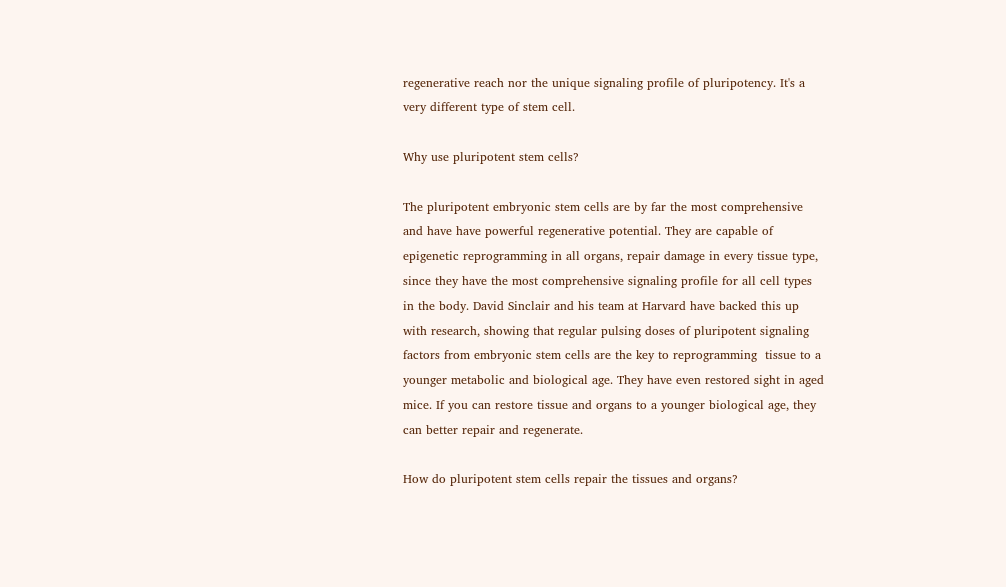regenerative reach nor the unique signaling profile of pluripotency. It's a very different type of stem cell.

Why use pluripotent stem cells?

The pluripotent embryonic stem cells are by far the most comprehensive and have have powerful regenerative potential. They are capable of epigenetic reprogramming in all organs, repair damage in every tissue type, since they have the most comprehensive signaling profile for all cell types in the body. David Sinclair and his team at Harvard have backed this up with research, showing that regular pulsing doses of pluripotent signaling factors from embryonic stem cells are the key to reprogramming  tissue to a younger metabolic and biological age. They have even restored sight in aged mice. If you can restore tissue and organs to a younger biological age, they can better repair and regenerate.

How do pluripotent stem cells repair the tissues and organs?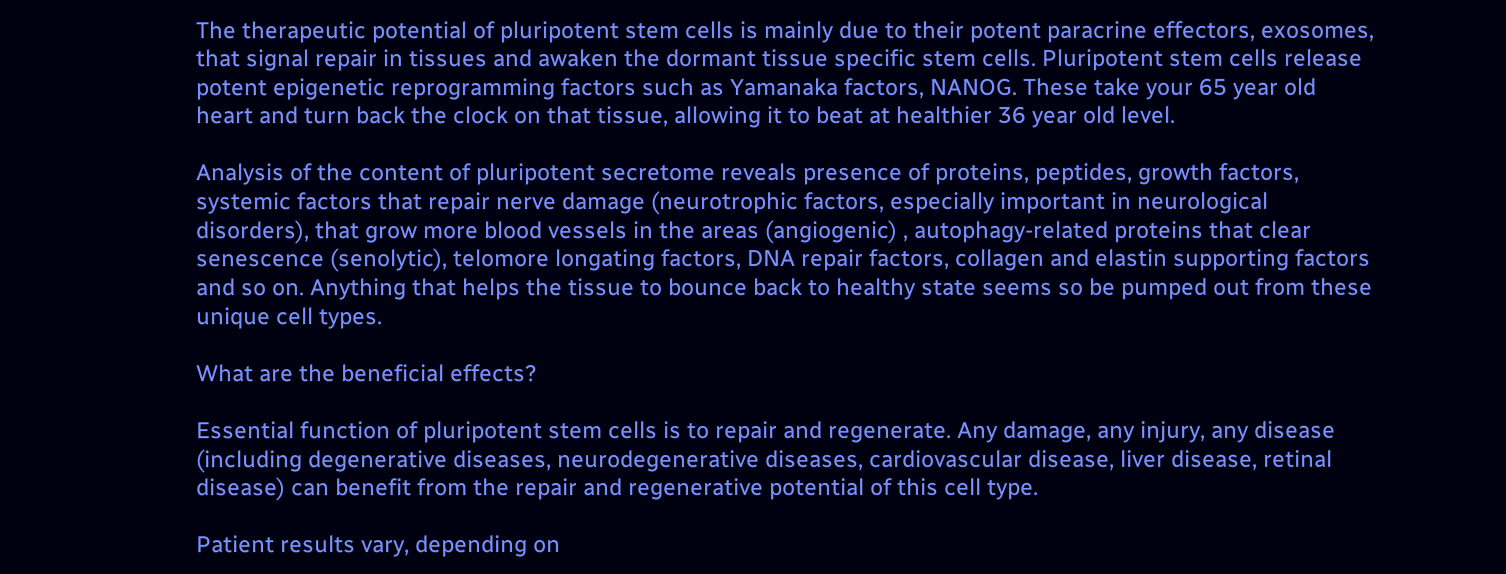The therapeutic potential of pluripotent stem cells is mainly due to their potent paracrine effectors, exosomes, that signal repair in tissues and awaken the dormant tissue specific stem cells. Pluripotent stem cells release potent epigenetic reprogramming factors such as Yamanaka factors, NANOG. These take your 65 year old heart and turn back the clock on that tissue, allowing it to beat at healthier 36 year old level.

Analysis of the content of pluripotent secretome reveals presence of proteins, peptides, growth factors, systemic factors that repair nerve damage (neurotrophic factors, especially important in neurological disorders), that grow more blood vessels in the areas (angiogenic) , autophagy-related proteins that clear senescence (senolytic), telomore longating factors, DNA repair factors, collagen and elastin supporting factors and so on. Anything that helps the tissue to bounce back to healthy state seems so be pumped out from these unique cell types.

What are the beneficial effects?

Essential function of pluripotent stem cells is to repair and regenerate. Any damage, any injury, any disease (including degenerative diseases, neurodegenerative diseases, cardiovascular disease, liver disease, retinal disease) can benefit from the repair and regenerative potential of this cell type.

Patient results vary, depending on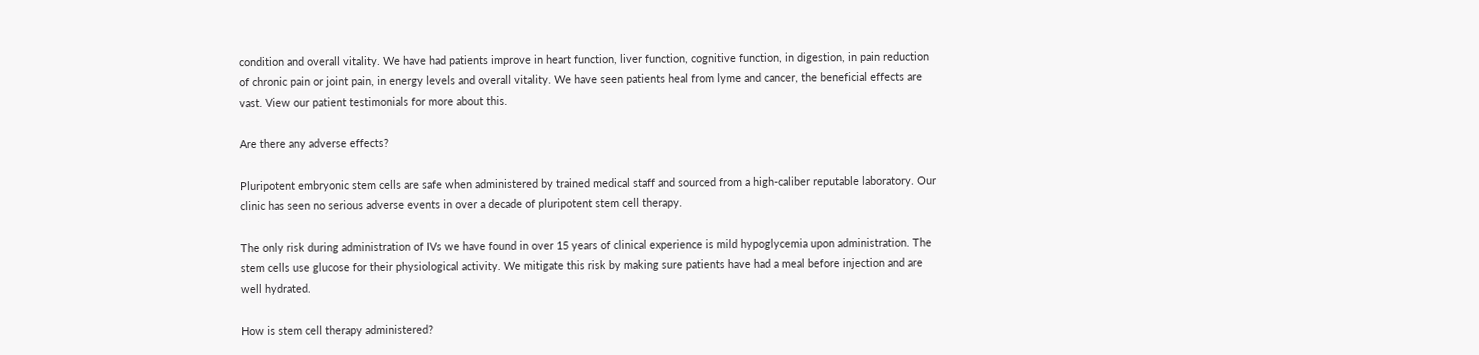condition and overall vitality. We have had patients improve in heart function, liver function, cognitive function, in digestion, in pain reduction of chronic pain or joint pain, in energy levels and overall vitality. We have seen patients heal from lyme and cancer, the beneficial effects are vast. View our patient testimonials for more about this.

Are there any adverse effects?

Pluripotent embryonic stem cells are safe when administered by trained medical staff and sourced from a high-caliber reputable laboratory. Our clinic has seen no serious adverse events in over a decade of pluripotent stem cell therapy.

The only risk during administration of IVs we have found in over 15 years of clinical experience is mild hypoglycemia upon administration. The stem cells use glucose for their physiological activity. We mitigate this risk by making sure patients have had a meal before injection and are well hydrated.

How is stem cell therapy administered?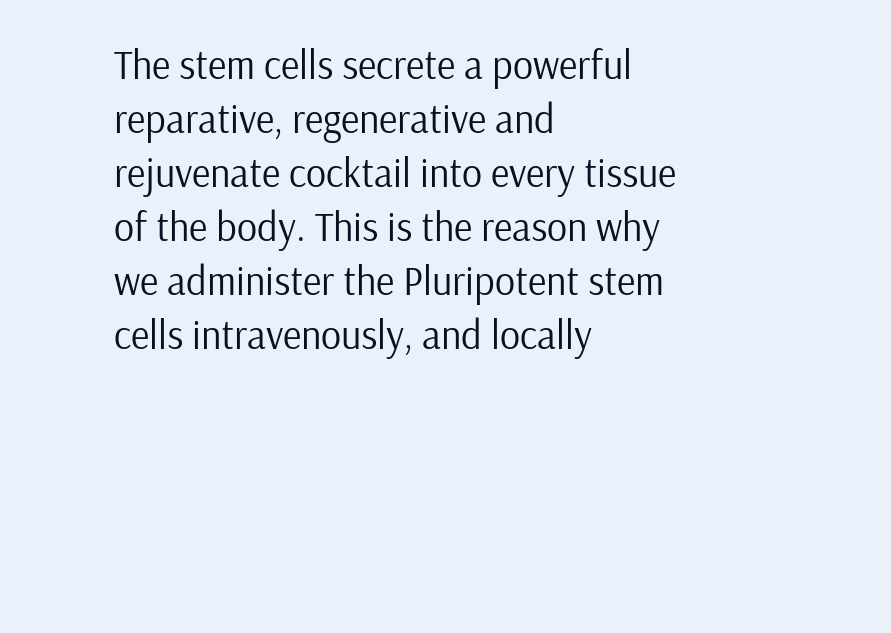The stem cells secrete a powerful reparative, regenerative and rejuvenate cocktail into every tissue of the body. This is the reason why we administer the Pluripotent stem cells intravenously, and locally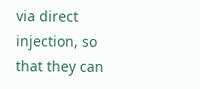via direct injection, so that they can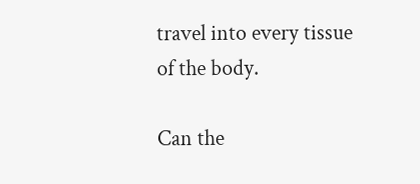travel into every tissue of the body.

Can the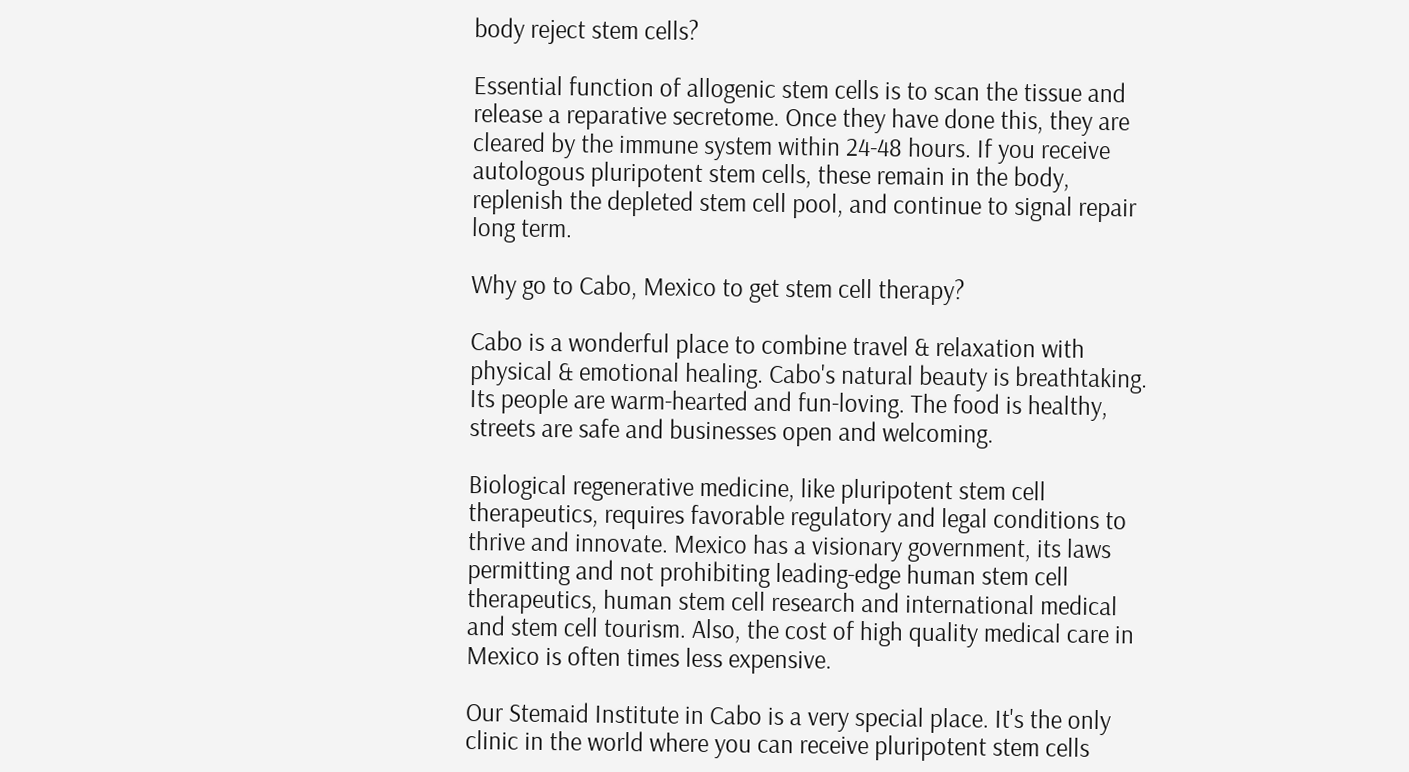body reject stem cells?

Essential function of allogenic stem cells is to scan the tissue and release a reparative secretome. Once they have done this, they are cleared by the immune system within 24-48 hours. If you receive autologous pluripotent stem cells, these remain in the body, replenish the depleted stem cell pool, and continue to signal repair long term.

Why go to Cabo, Mexico to get stem cell therapy?

Cabo is a wonderful place to combine travel & relaxation with physical & emotional healing. Cabo's natural beauty is breathtaking. Its people are warm-hearted and fun-loving. The food is healthy, streets are safe and businesses open and welcoming.

Biological regenerative medicine, like pluripotent stem cell therapeutics, requires favorable regulatory and legal conditions to thrive and innovate. Mexico has a visionary government, its laws permitting and not prohibiting leading-edge human stem cell therapeutics, human stem cell research and international medical and stem cell tourism. Also, the cost of high quality medical care in Mexico is often times less expensive.

Our Stemaid Institute in Cabo is a very special place. It's the only clinic in the world where you can receive pluripotent stem cells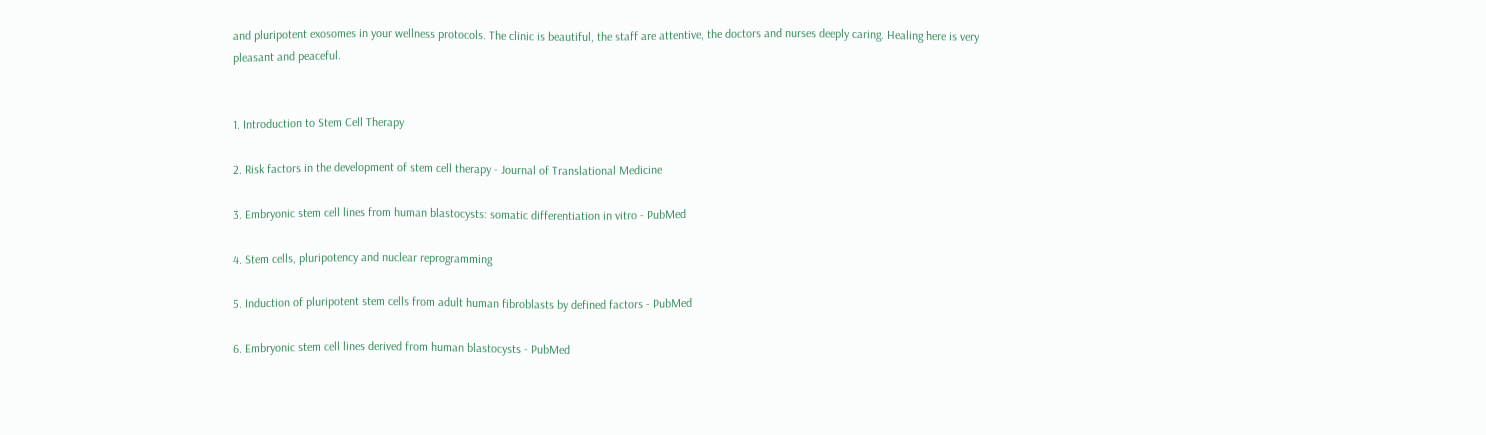and pluripotent exosomes in your wellness protocols. The clinic is beautiful, the staff are attentive, the doctors and nurses deeply caring. Healing here is very pleasant and peaceful.


1. Introduction to Stem Cell Therapy

2. Risk factors in the development of stem cell therapy - Journal of Translational Medicine

3. Embryonic stem cell lines from human blastocysts: somatic differentiation in vitro - PubMed

4. Stem cells, pluripotency and nuclear reprogramming

5. Induction of pluripotent stem cells from adult human fibroblasts by defined factors - PubMed

6. Embryonic stem cell lines derived from human blastocysts - PubMed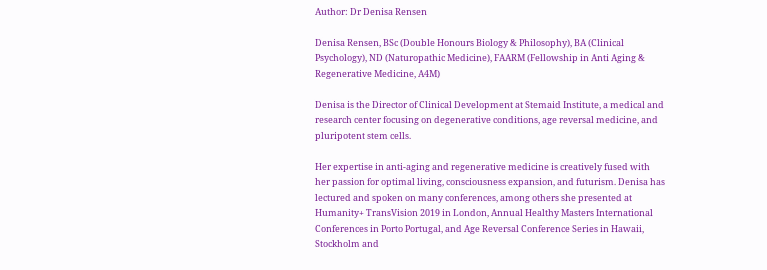Author: Dr Denisa Rensen

Denisa Rensen, BSc (Double Honours Biology & Philosophy), BA (Clinical Psychology), ND (Naturopathic Medicine), FAARM (Fellowship in Anti Aging & Regenerative Medicine, A4M)

Denisa is the Director of Clinical Development at Stemaid Institute, a medical and research center focusing on degenerative conditions, age reversal medicine, and pluripotent stem cells.

Her expertise in anti-aging and regenerative medicine is creatively fused with her passion for optimal living, consciousness expansion, and futurism. Denisa has lectured and spoken on many conferences, among others she presented at Humanity+ TransVision 2019 in London, Annual Healthy Masters International Conferences in Porto Portugal, and Age Reversal Conference Series in Hawaii, Stockholm and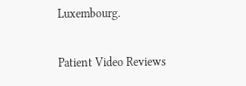Luxembourg.

Patient Video Reviews